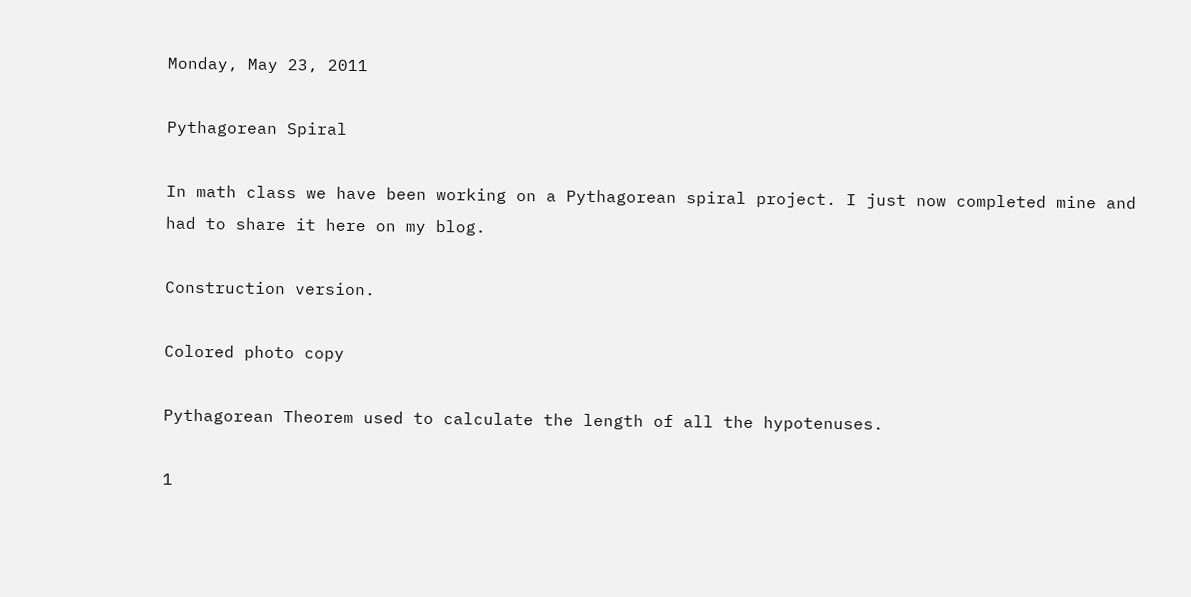Monday, May 23, 2011

Pythagorean Spiral

In math class we have been working on a Pythagorean spiral project. I just now completed mine and had to share it here on my blog.

Construction version.

Colored photo copy

Pythagorean Theorem used to calculate the length of all the hypotenuses.

1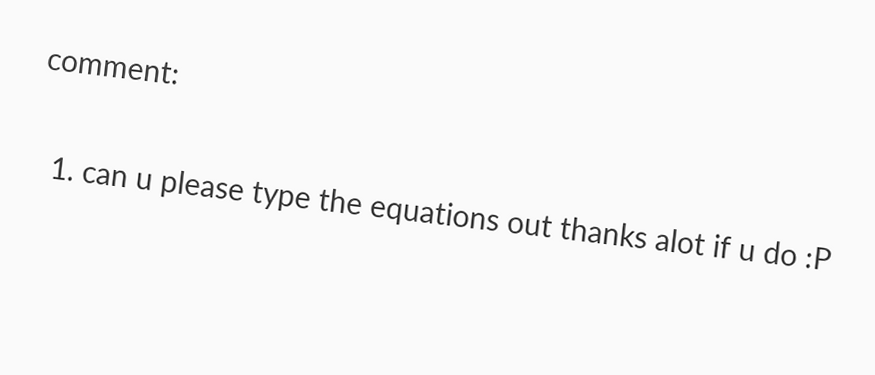comment:

  1. can u please type the equations out thanks alot if u do :P